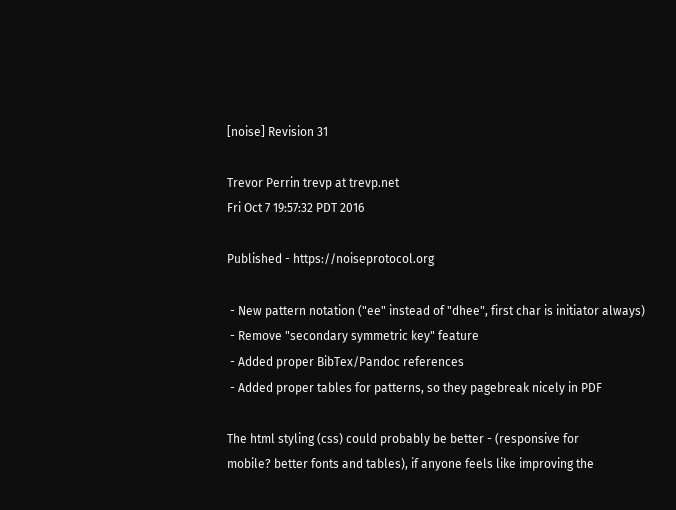[noise] Revision 31

Trevor Perrin trevp at trevp.net
Fri Oct 7 19:57:32 PDT 2016

Published - https://noiseprotocol.org

 - New pattern notation ("ee" instead of "dhee", first char is initiator always)
 - Remove "secondary symmetric key" feature
 - Added proper BibTex/Pandoc references
 - Added proper tables for patterns, so they pagebreak nicely in PDF

The html styling (css) could probably be better - (responsive for
mobile? better fonts and tables), if anyone feels like improving the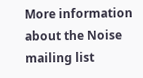More information about the Noise mailing list